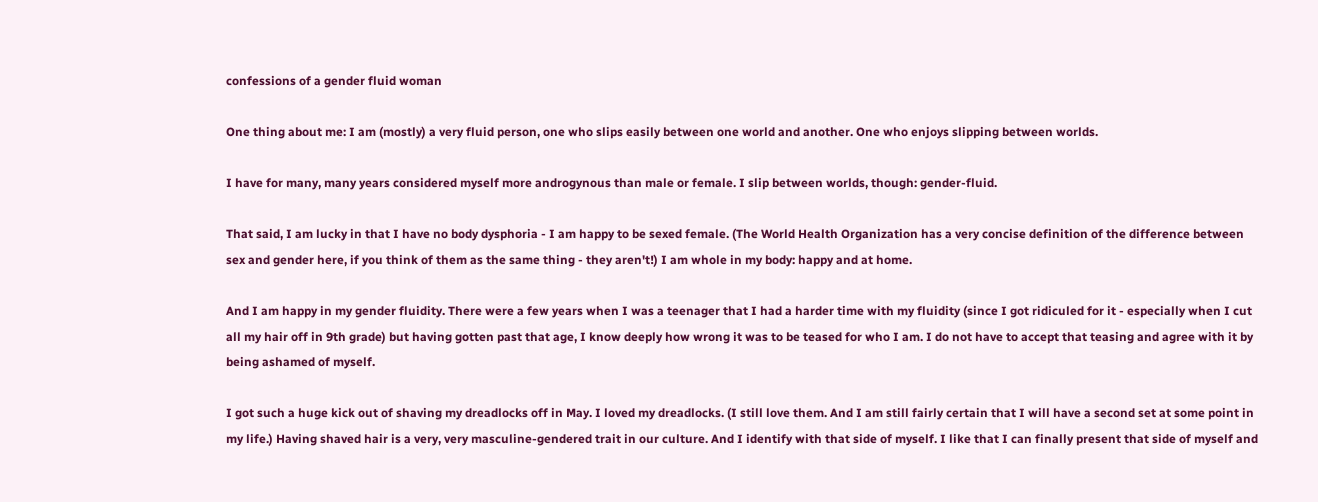confessions of a gender fluid woman

One thing about me: I am (mostly) a very fluid person, one who slips easily between one world and another. One who enjoys slipping between worlds.

I have for many, many years considered myself more androgynous than male or female. I slip between worlds, though: gender-fluid.

That said, I am lucky in that I have no body dysphoria - I am happy to be sexed female. (The World Health Organization has a very concise definition of the difference between sex and gender here, if you think of them as the same thing - they aren't!) I am whole in my body: happy and at home.

And I am happy in my gender fluidity. There were a few years when I was a teenager that I had a harder time with my fluidity (since I got ridiculed for it - especially when I cut all my hair off in 9th grade) but having gotten past that age, I know deeply how wrong it was to be teased for who I am. I do not have to accept that teasing and agree with it by being ashamed of myself.

I got such a huge kick out of shaving my dreadlocks off in May. I loved my dreadlocks. (I still love them. And I am still fairly certain that I will have a second set at some point in my life.) Having shaved hair is a very, very masculine-gendered trait in our culture. And I identify with that side of myself. I like that I can finally present that side of myself and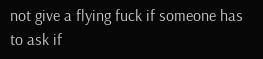not give a flying fuck if someone has to ask if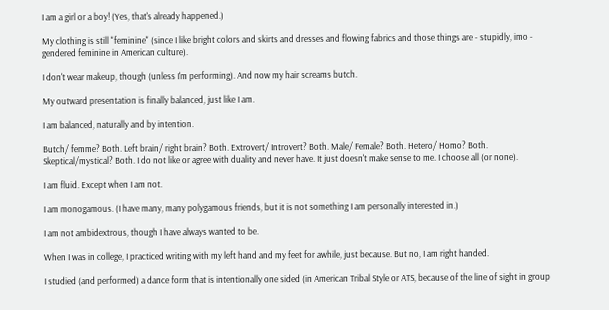I am a girl or a boy! (Yes, that's already happened.)

My clothing is still "feminine" (since I like bright colors and skirts and dresses and flowing fabrics and those things are - stupidly, imo - gendered feminine in American culture).

I don't wear makeup, though (unless I'm performing). And now my hair screams butch.

My outward presentation is finally balanced, just like I am.

I am balanced, naturally and by intention.

Butch/ femme? Both. Left brain/ right brain? Both. Extrovert/ Introvert? Both. Male/ Female? Both. Hetero/ Homo? Both. Skeptical/mystical? Both. I do not like or agree with duality and never have. It just doesn't make sense to me. I choose all (or none).

I am fluid. Except when I am not.

I am monogamous. (I have many, many polygamous friends, but it is not something I am personally interested in.)

I am not ambidextrous, though I have always wanted to be.

When I was in college, I practiced writing with my left hand and my feet for awhile, just because. But no, I am right handed.

I studied (and performed) a dance form that is intentionally one sided (in American Tribal Style or ATS, because of the line of sight in group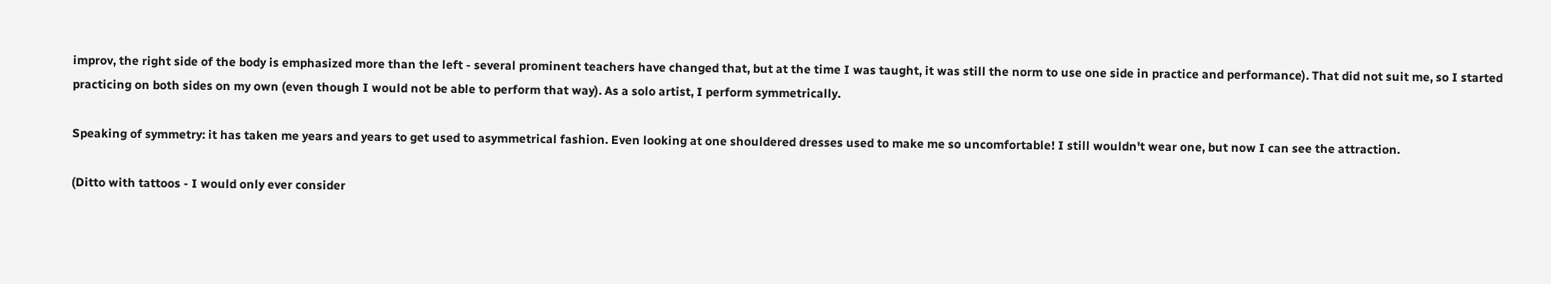improv, the right side of the body is emphasized more than the left - several prominent teachers have changed that, but at the time I was taught, it was still the norm to use one side in practice and performance). That did not suit me, so I started practicing on both sides on my own (even though I would not be able to perform that way). As a solo artist, I perform symmetrically.

Speaking of symmetry: it has taken me years and years to get used to asymmetrical fashion. Even looking at one shouldered dresses used to make me so uncomfortable! I still wouldn't wear one, but now I can see the attraction.

(Ditto with tattoos - I would only ever consider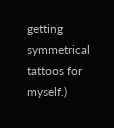getting symmetrical tattoos for myself.)